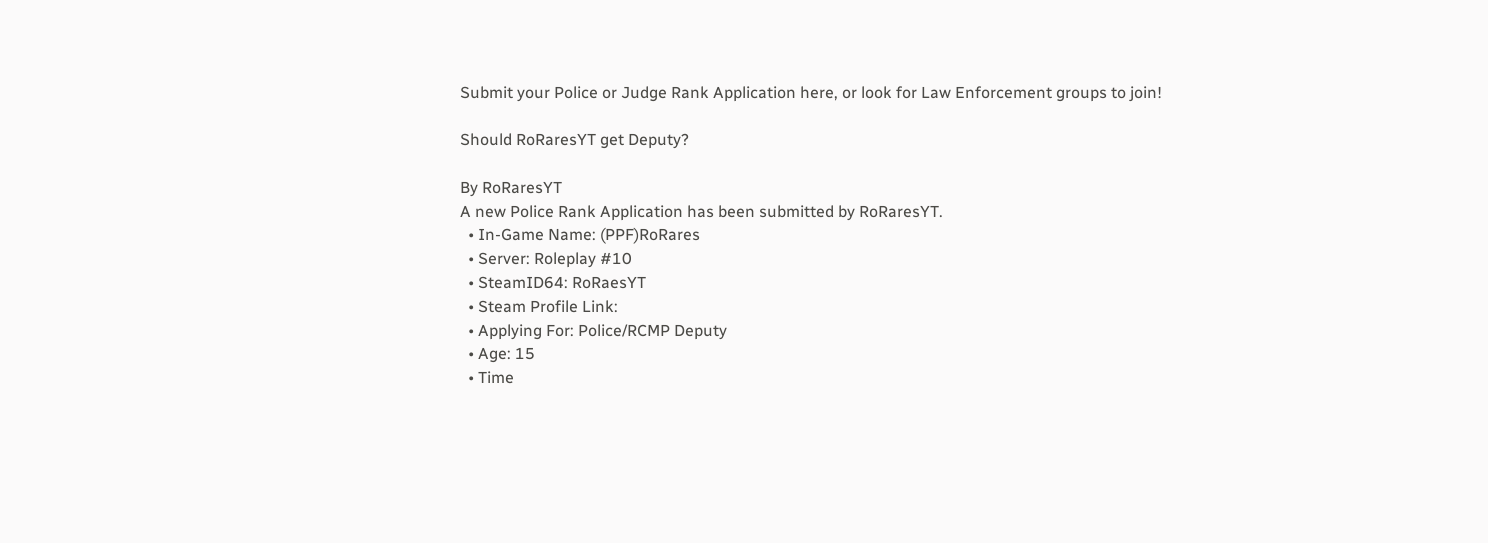Submit your Police or Judge Rank Application here, or look for Law Enforcement groups to join!

Should RoRaresYT get Deputy?

By RoRaresYT
A new Police Rank Application has been submitted by RoRaresYT.
  • In-Game Name: (PPF)RoRares
  • Server: Roleplay #10
  • SteamID64: RoRaesYT
  • Steam Profile Link:
  • Applying For: Police/RCMP Deputy
  • Age: 15
  • Time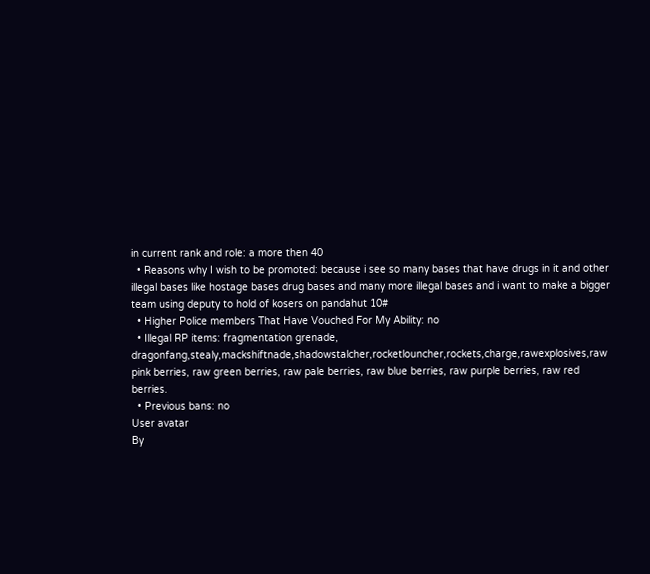in current rank and role: a more then 40
  • Reasons why I wish to be promoted: because i see so many bases that have drugs in it and other illegal bases like hostage bases drug bases and many more illegal bases and i want to make a bigger team using deputy to hold of kosers on pandahut 10#
  • Higher Police members That Have Vouched For My Ability: no
  • Illegal RP items: fragmentation grenade, dragonfang,stealy,mackshiftnade,shadowstalcher,rocketlouncher,rockets,charge,rawexplosives,raw pink berries, raw green berries, raw pale berries, raw blue berries, raw purple berries, raw red berries.
  • Previous bans: no
User avatar
By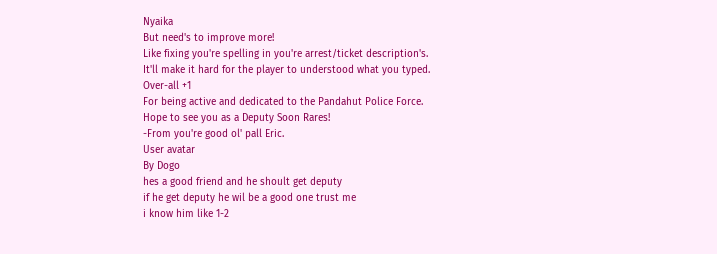Nyaika
But need's to improve more!
Like fixing you're spelling in you're arrest/ticket description's.
It'll make it hard for the player to understood what you typed.
Over-all +1
For being active and dedicated to the Pandahut Police Force.
Hope to see you as a Deputy Soon Rares!
-From you're good ol' pall Eric.
User avatar
By Dogo
hes a good friend and he shoult get deputy
if he get deputy he wil be a good one trust me
i know him like 1-2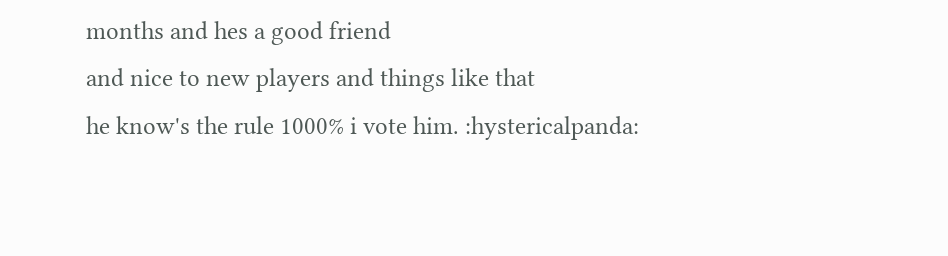months and hes a good friend
and nice to new players and things like that
he know's the rule 1000% i vote him. :hystericalpanda: